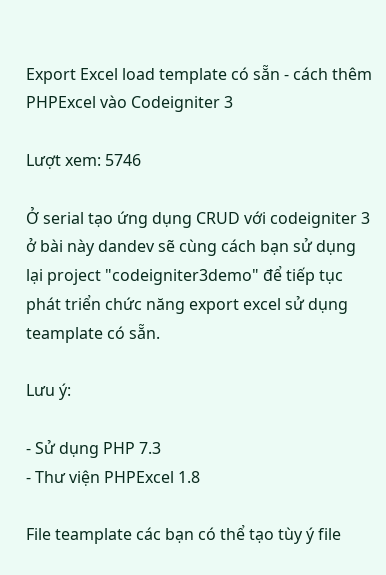Export Excel load template có sẵn - cách thêm PHPExcel vào Codeigniter 3

Lượt xem: 5746

Ở serial tạo ứng dụng CRUD với codeigniter 3 ở bài này dandev sẽ cùng cách bạn sử dụng lại project "codeigniter3demo" để tiếp tục phát triển chức năng export excel sử dụng teamplate có sẵn.

Lưu ý:

- Sử dụng PHP 7.3
- Thư viện PHPExcel 1.8

File teamplate các bạn có thể tạo tùy ý file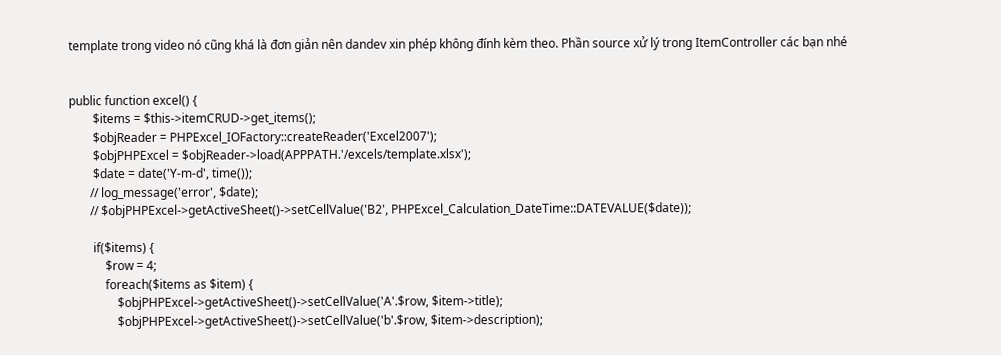template trong video nó cũng khá là đơn giản nên dandev xin phép không đính kèm theo. Phần source xử lý trong ItemController các bạn nhé


public function excel() {
        $items = $this->itemCRUD->get_items();
        $objReader = PHPExcel_IOFactory::createReader('Excel2007');
        $objPHPExcel = $objReader->load(APPPATH.'/excels/template.xlsx');
        $date = date('Y-m-d', time());
       // log_message('error', $date);
       // $objPHPExcel->getActiveSheet()->setCellValue('B2', PHPExcel_Calculation_DateTime::DATEVALUE($date));

        if($items) {
            $row = 4;
            foreach($items as $item) {
                $objPHPExcel->getActiveSheet()->setCellValue('A'.$row, $item->title);
                $objPHPExcel->getActiveSheet()->setCellValue('b'.$row, $item->description);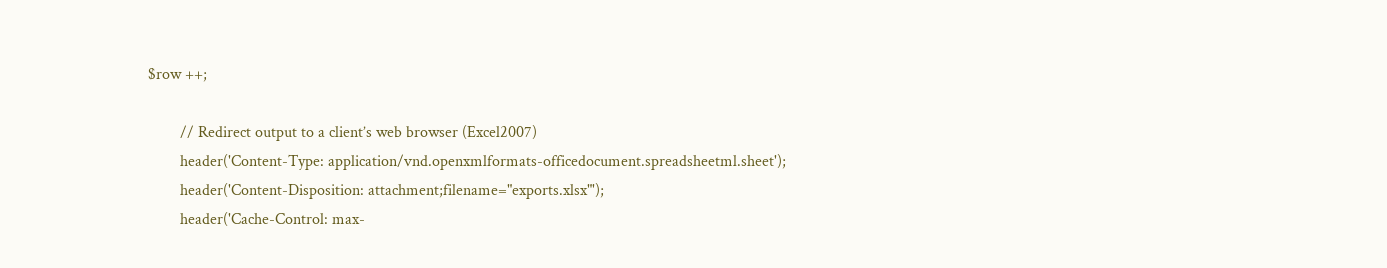$row ++;

        // Redirect output to a client’s web browser (Excel2007)
        header('Content-Type: application/vnd.openxmlformats-officedocument.spreadsheetml.sheet');
        header('Content-Disposition: attachment;filename="exports.xlsx"');
        header('Cache-Control: max-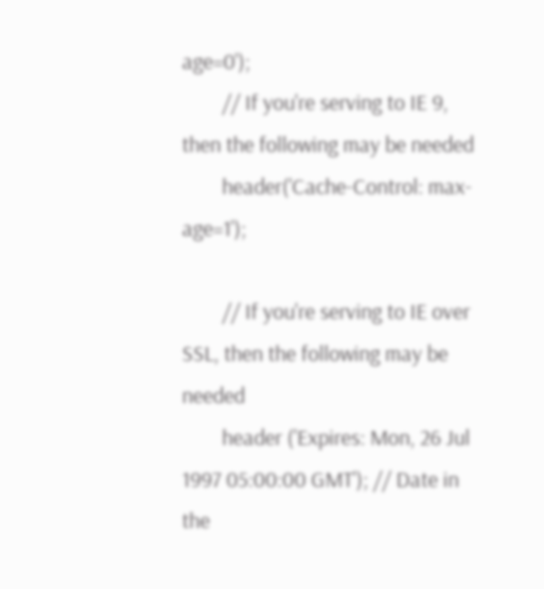age=0');
        // If you're serving to IE 9, then the following may be needed
        header('Cache-Control: max-age=1');

        // If you're serving to IE over SSL, then the following may be needed
        header ('Expires: Mon, 26 Jul 1997 05:00:00 GMT'); // Date in the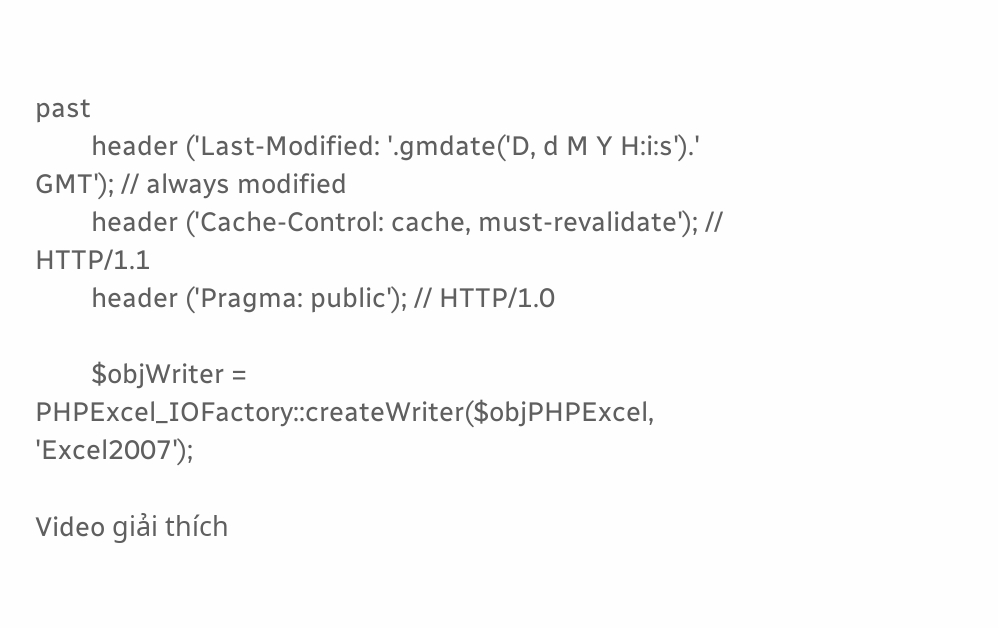past
        header ('Last-Modified: '.gmdate('D, d M Y H:i:s').' GMT'); // always modified
        header ('Cache-Control: cache, must-revalidate'); // HTTP/1.1
        header ('Pragma: public'); // HTTP/1.0

        $objWriter = PHPExcel_IOFactory::createWriter($objPHPExcel, 'Excel2007');

Video giải thích